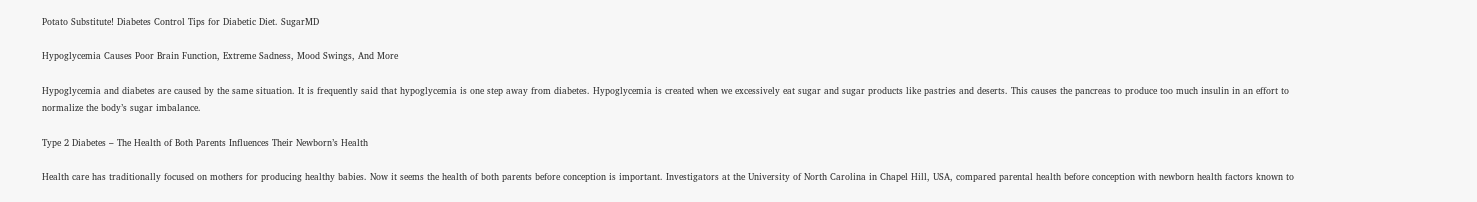Potato Substitute! Diabetes Control Tips for Diabetic Diet. SugarMD

Hypoglycemia Causes Poor Brain Function, Extreme Sadness, Mood Swings, And More

Hypoglycemia and diabetes are caused by the same situation. It is frequently said that hypoglycemia is one step away from diabetes. Hypoglycemia is created when we excessively eat sugar and sugar products like pastries and deserts. This causes the pancreas to produce too much insulin in an effort to normalize the body’s sugar imbalance.

Type 2 Diabetes – The Health of Both Parents Influences Their Newborn’s Health

Health care has traditionally focused on mothers for producing healthy babies. Now it seems the health of both parents before conception is important. Investigators at the University of North Carolina in Chapel Hill, USA, compared parental health before conception with newborn health factors known to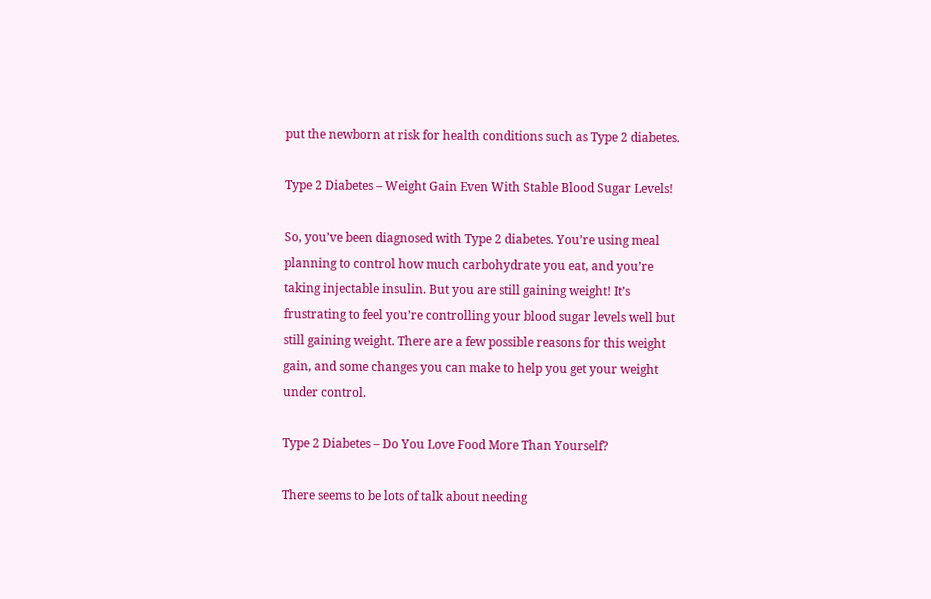put the newborn at risk for health conditions such as Type 2 diabetes.

Type 2 Diabetes – Weight Gain Even With Stable Blood Sugar Levels!

So, you’ve been diagnosed with Type 2 diabetes. You’re using meal planning to control how much carbohydrate you eat, and you’re taking injectable insulin. But you are still gaining weight! It’s frustrating to feel you’re controlling your blood sugar levels well but still gaining weight. There are a few possible reasons for this weight gain, and some changes you can make to help you get your weight under control.

Type 2 Diabetes – Do You Love Food More Than Yourself?

There seems to be lots of talk about needing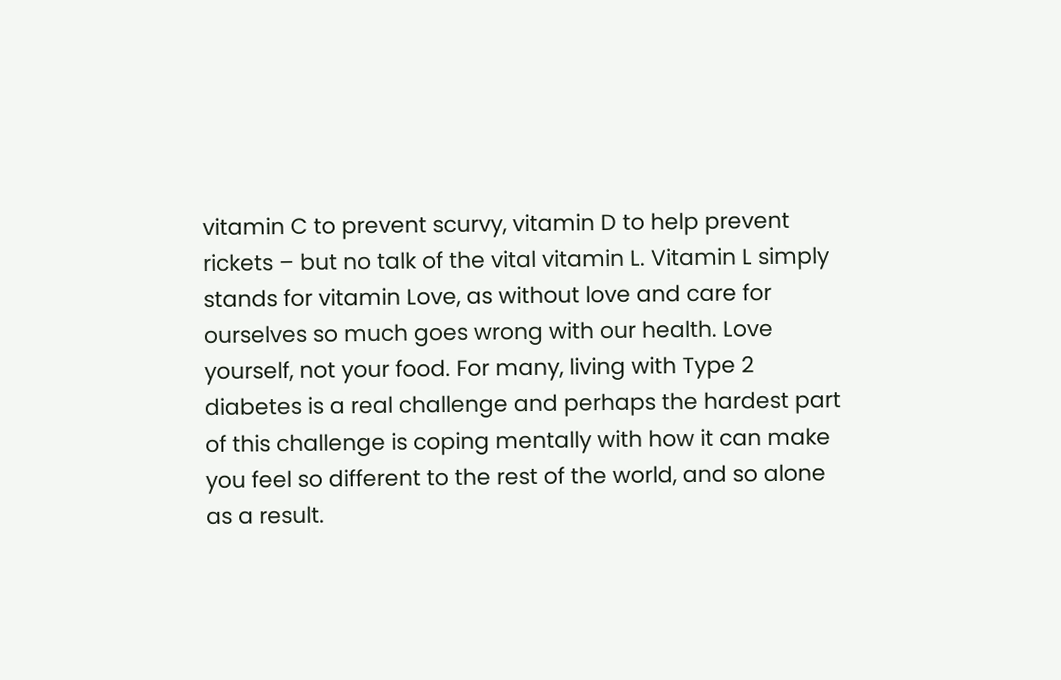vitamin C to prevent scurvy, vitamin D to help prevent rickets – but no talk of the vital vitamin L. Vitamin L simply stands for vitamin Love, as without love and care for ourselves so much goes wrong with our health. Love yourself, not your food. For many, living with Type 2 diabetes is a real challenge and perhaps the hardest part of this challenge is coping mentally with how it can make you feel so different to the rest of the world, and so alone as a result.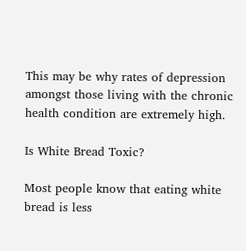This may be why rates of depression amongst those living with the chronic health condition are extremely high.

Is White Bread Toxic?

Most people know that eating white bread is less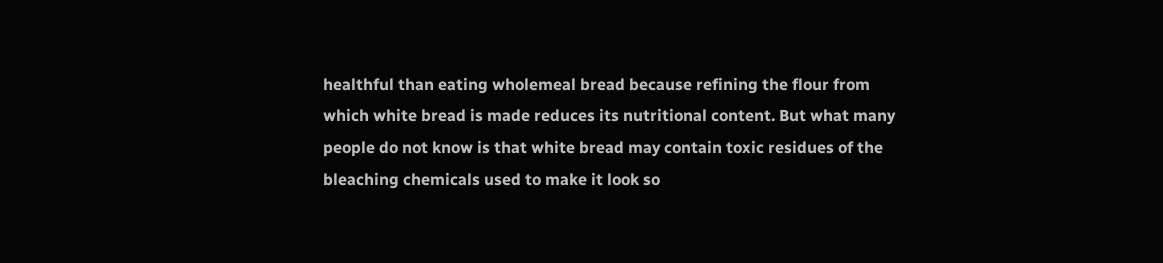healthful than eating wholemeal bread because refining the flour from which white bread is made reduces its nutritional content. But what many people do not know is that white bread may contain toxic residues of the bleaching chemicals used to make it look so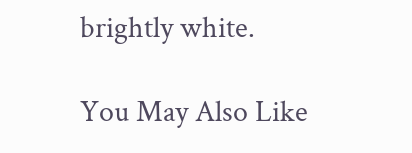brightly white.

You May Also Like